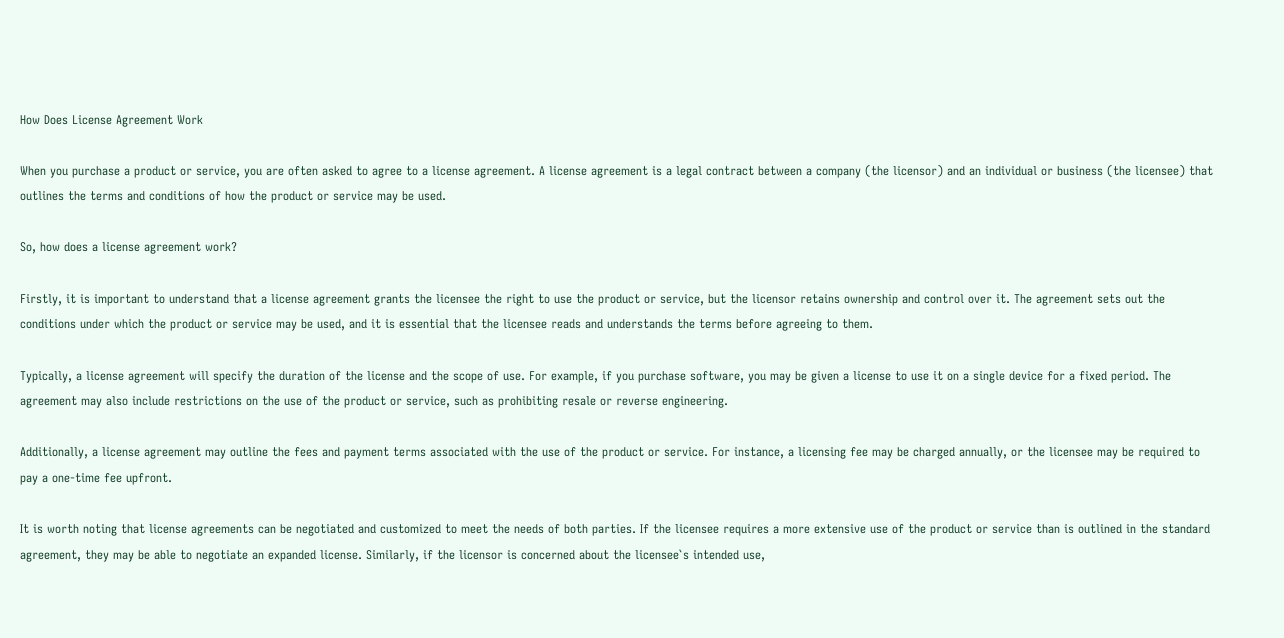How Does License Agreement Work

When you purchase a product or service, you are often asked to agree to a license agreement. A license agreement is a legal contract between a company (the licensor) and an individual or business (the licensee) that outlines the terms and conditions of how the product or service may be used.

So, how does a license agreement work?

Firstly, it is important to understand that a license agreement grants the licensee the right to use the product or service, but the licensor retains ownership and control over it. The agreement sets out the conditions under which the product or service may be used, and it is essential that the licensee reads and understands the terms before agreeing to them.

Typically, a license agreement will specify the duration of the license and the scope of use. For example, if you purchase software, you may be given a license to use it on a single device for a fixed period. The agreement may also include restrictions on the use of the product or service, such as prohibiting resale or reverse engineering.

Additionally, a license agreement may outline the fees and payment terms associated with the use of the product or service. For instance, a licensing fee may be charged annually, or the licensee may be required to pay a one-time fee upfront.

It is worth noting that license agreements can be negotiated and customized to meet the needs of both parties. If the licensee requires a more extensive use of the product or service than is outlined in the standard agreement, they may be able to negotiate an expanded license. Similarly, if the licensor is concerned about the licensee`s intended use,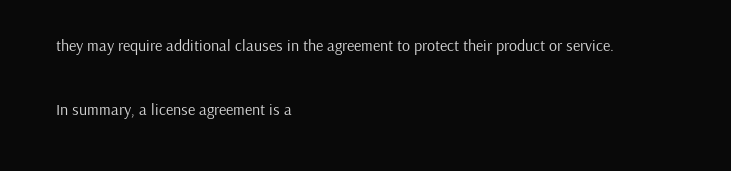they may require additional clauses in the agreement to protect their product or service.

In summary, a license agreement is a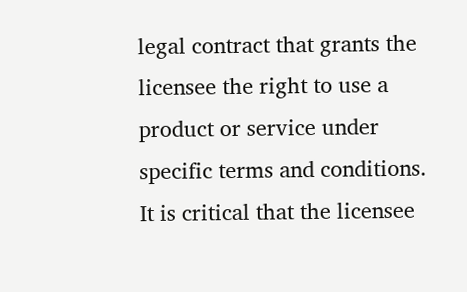legal contract that grants the licensee the right to use a product or service under specific terms and conditions. It is critical that the licensee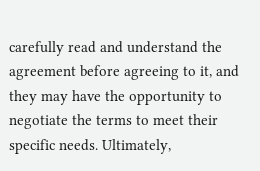carefully read and understand the agreement before agreeing to it, and they may have the opportunity to negotiate the terms to meet their specific needs. Ultimately,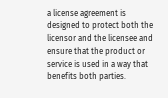a license agreement is designed to protect both the licensor and the licensee and ensure that the product or service is used in a way that benefits both parties.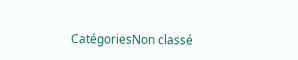CatégoriesNon classé